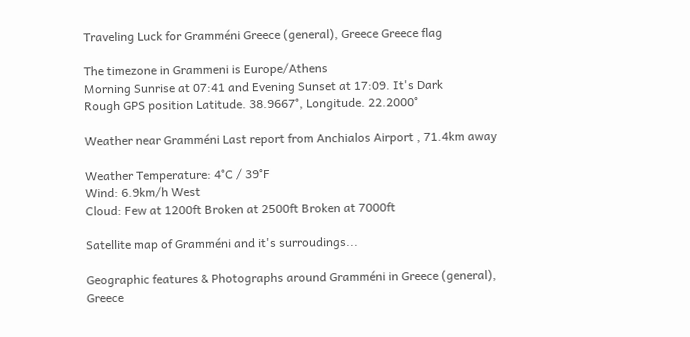Traveling Luck for Gramméni Greece (general), Greece Greece flag

The timezone in Grammeni is Europe/Athens
Morning Sunrise at 07:41 and Evening Sunset at 17:09. It's Dark
Rough GPS position Latitude. 38.9667°, Longitude. 22.2000°

Weather near Gramméni Last report from Anchialos Airport , 71.4km away

Weather Temperature: 4°C / 39°F
Wind: 6.9km/h West
Cloud: Few at 1200ft Broken at 2500ft Broken at 7000ft

Satellite map of Gramméni and it's surroudings...

Geographic features & Photographs around Gramméni in Greece (general), Greece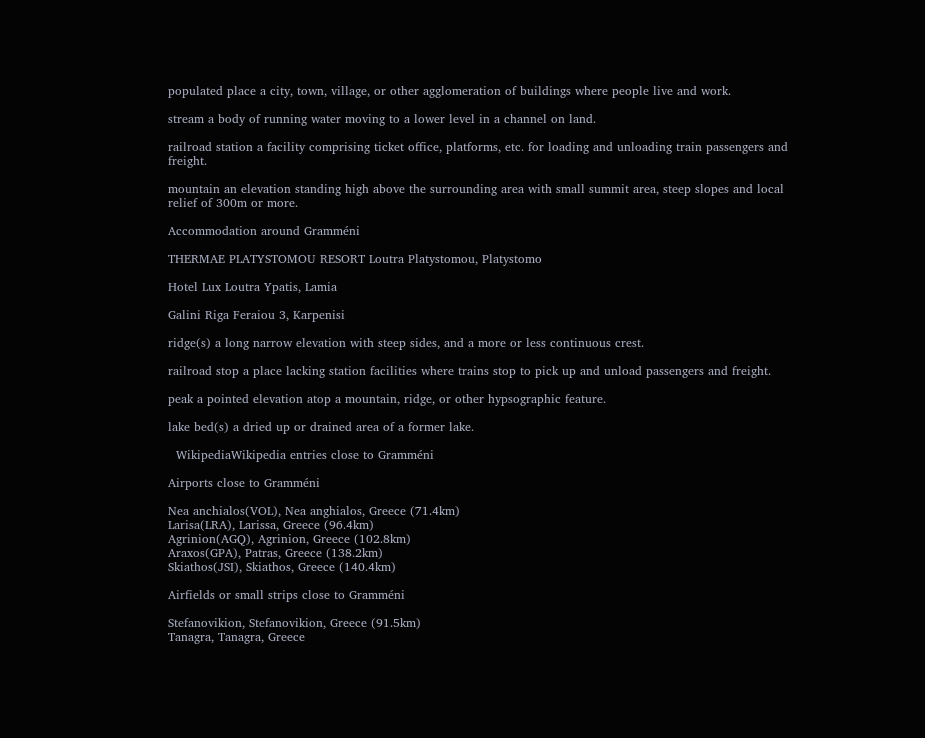populated place a city, town, village, or other agglomeration of buildings where people live and work.

stream a body of running water moving to a lower level in a channel on land.

railroad station a facility comprising ticket office, platforms, etc. for loading and unloading train passengers and freight.

mountain an elevation standing high above the surrounding area with small summit area, steep slopes and local relief of 300m or more.

Accommodation around Gramméni

THERMAE PLATYSTOMOU RESORT Loutra Platystomou, Platystomo

Hotel Lux Loutra Ypatis, Lamia

Galini Riga Feraiou 3, Karpenisi

ridge(s) a long narrow elevation with steep sides, and a more or less continuous crest.

railroad stop a place lacking station facilities where trains stop to pick up and unload passengers and freight.

peak a pointed elevation atop a mountain, ridge, or other hypsographic feature.

lake bed(s) a dried up or drained area of a former lake.

  WikipediaWikipedia entries close to Gramméni

Airports close to Gramméni

Nea anchialos(VOL), Nea anghialos, Greece (71.4km)
Larisa(LRA), Larissa, Greece (96.4km)
Agrinion(AGQ), Agrinion, Greece (102.8km)
Araxos(GPA), Patras, Greece (138.2km)
Skiathos(JSI), Skiathos, Greece (140.4km)

Airfields or small strips close to Gramméni

Stefanovikion, Stefanovikion, Greece (91.5km)
Tanagra, Tanagra, Greece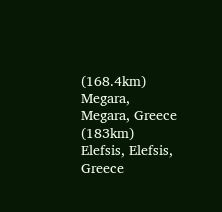(168.4km)
Megara, Megara, Greece (183km)
Elefsis, Elefsis, Greece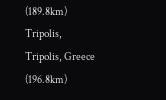(189.8km)
Tripolis, Tripolis, Greece (196.8km)